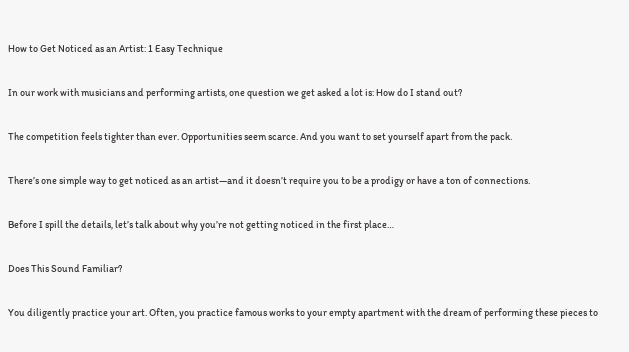How to Get Noticed as an Artist: 1 Easy Technique

In our work with musicians and performing artists, one question we get asked a lot is: How do I stand out?

The competition feels tighter than ever. Opportunities seem scarce. And you want to set yourself apart from the pack.

There’s one simple way to get noticed as an artist—and it doesn’t require you to be a prodigy or have a ton of connections.

Before I spill the details, let’s talk about why you’re not getting noticed in the first place…

Does This Sound Familiar?

You diligently practice your art. Often, you practice famous works to your empty apartment with the dream of performing these pieces to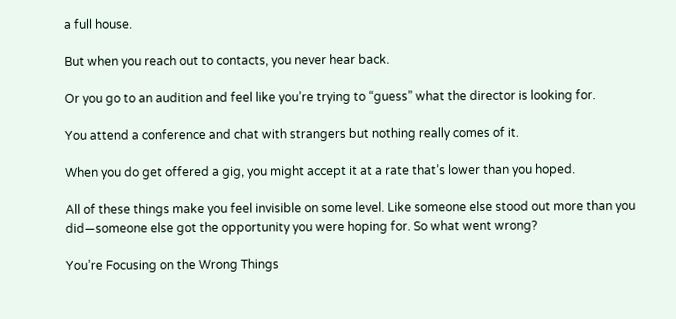a full house.

But when you reach out to contacts, you never hear back.

Or you go to an audition and feel like you’re trying to “guess” what the director is looking for.

You attend a conference and chat with strangers but nothing really comes of it.

When you do get offered a gig, you might accept it at a rate that’s lower than you hoped.

All of these things make you feel invisible on some level. Like someone else stood out more than you did—someone else got the opportunity you were hoping for. So what went wrong?

You’re Focusing on the Wrong Things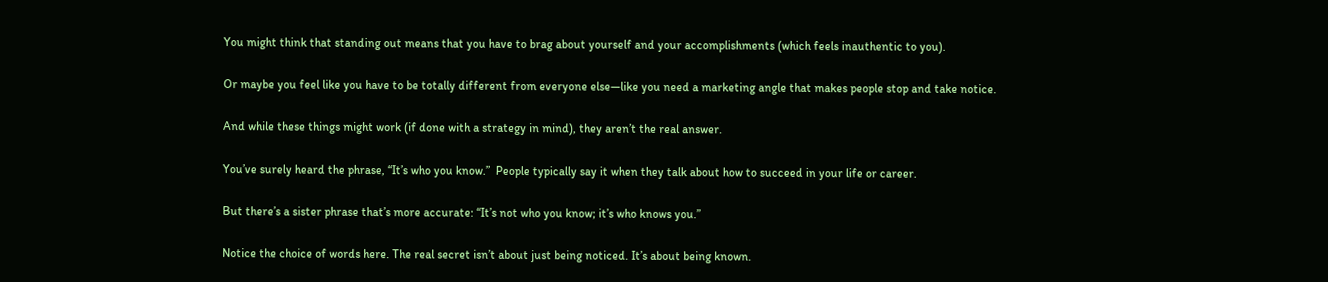You might think that standing out means that you have to brag about yourself and your accomplishments (which feels inauthentic to you).

Or maybe you feel like you have to be totally different from everyone else—like you need a marketing angle that makes people stop and take notice.

And while these things might work (if done with a strategy in mind), they aren’t the real answer.

You’ve surely heard the phrase, “It’s who you know.”  People typically say it when they talk about how to succeed in your life or career.

But there’s a sister phrase that’s more accurate: “It’s not who you know; it’s who knows you.”

Notice the choice of words here. The real secret isn’t about just being noticed. It’s about being known.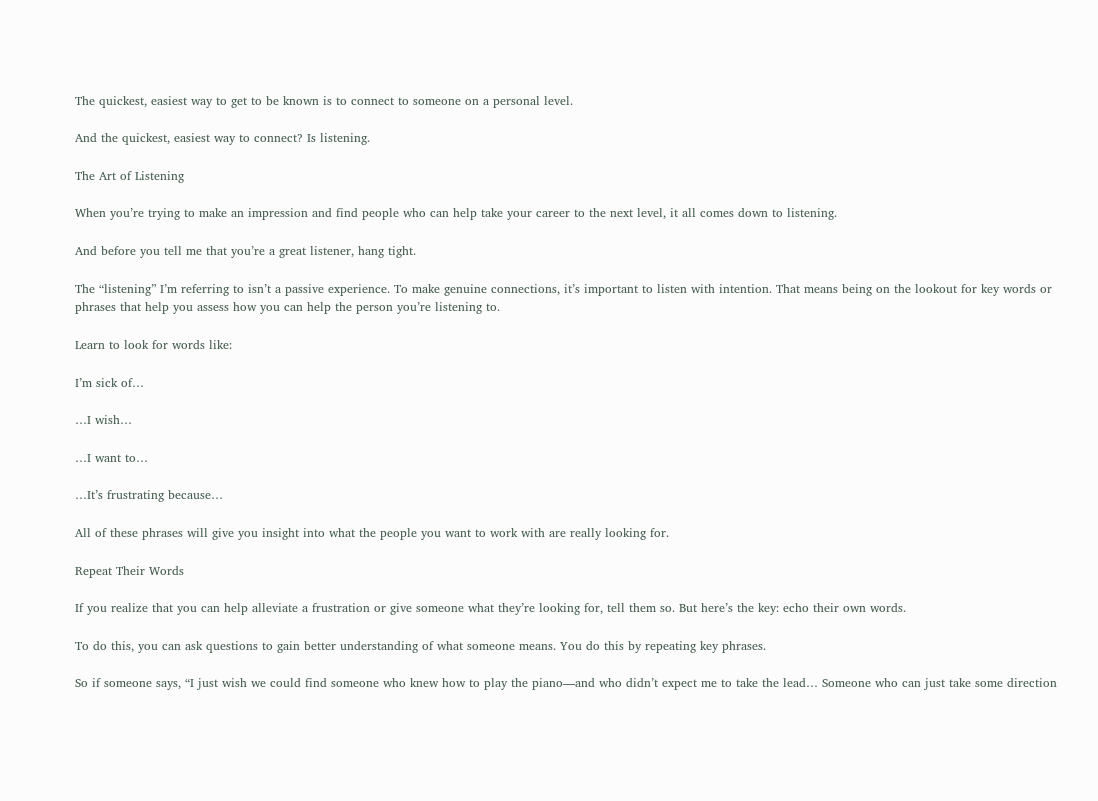The quickest, easiest way to get to be known is to connect to someone on a personal level.

And the quickest, easiest way to connect? Is listening.

The Art of Listening

When you’re trying to make an impression and find people who can help take your career to the next level, it all comes down to listening.

And before you tell me that you’re a great listener, hang tight.

The “listening” I’m referring to isn’t a passive experience. To make genuine connections, it’s important to listen with intention. That means being on the lookout for key words or phrases that help you assess how you can help the person you’re listening to.

Learn to look for words like:

I’m sick of…

…I wish…

…I want to…

…It’s frustrating because…

All of these phrases will give you insight into what the people you want to work with are really looking for.

Repeat Their Words

If you realize that you can help alleviate a frustration or give someone what they’re looking for, tell them so. But here’s the key: echo their own words.

To do this, you can ask questions to gain better understanding of what someone means. You do this by repeating key phrases.

So if someone says, “I just wish we could find someone who knew how to play the piano—and who didn’t expect me to take the lead… Someone who can just take some direction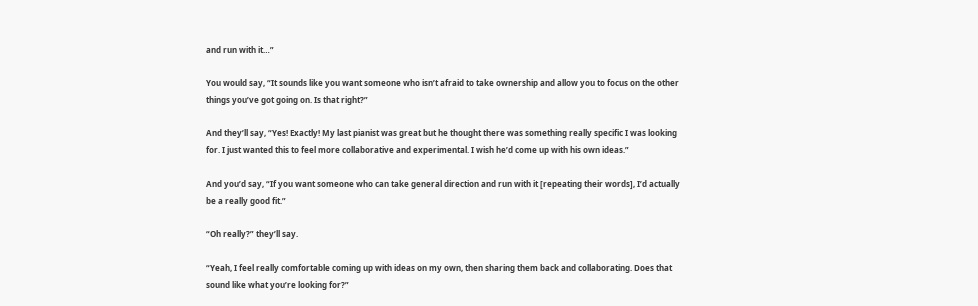and run with it…”

You would say, “It sounds like you want someone who isn’t afraid to take ownership and allow you to focus on the other things you’ve got going on. Is that right?”

And they’ll say, “Yes! Exactly! My last pianist was great but he thought there was something really specific I was looking for. I just wanted this to feel more collaborative and experimental. I wish he’d come up with his own ideas.”

And you’d say, “If you want someone who can take general direction and run with it [repeating their words], I’d actually be a really good fit.”

“Oh really?” they’ll say.

“Yeah, I feel really comfortable coming up with ideas on my own, then sharing them back and collaborating. Does that sound like what you’re looking for?”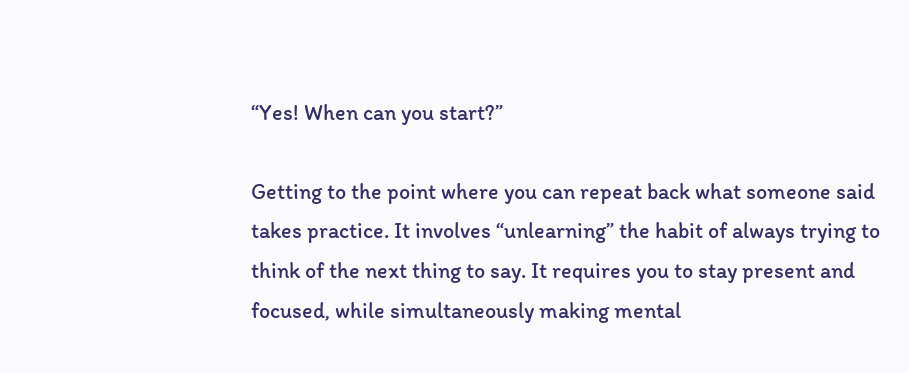“Yes! When can you start?”

Getting to the point where you can repeat back what someone said takes practice. It involves “unlearning” the habit of always trying to think of the next thing to say. It requires you to stay present and focused, while simultaneously making mental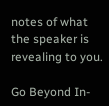notes of what the speaker is revealing to you.

Go Beyond In-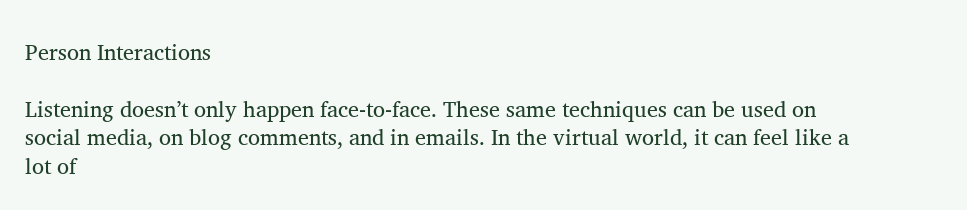Person Interactions

Listening doesn’t only happen face-to-face. These same techniques can be used on social media, on blog comments, and in emails. In the virtual world, it can feel like a lot of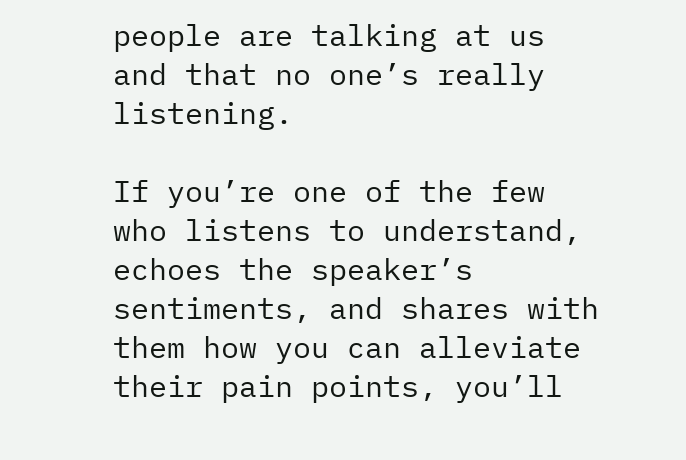people are talking at us and that no one’s really listening.

If you’re one of the few who listens to understand, echoes the speaker’s sentiments, and shares with them how you can alleviate their pain points, you’ll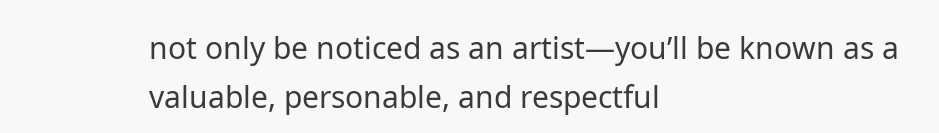not only be noticed as an artist—you’ll be known as a valuable, personable, and respectful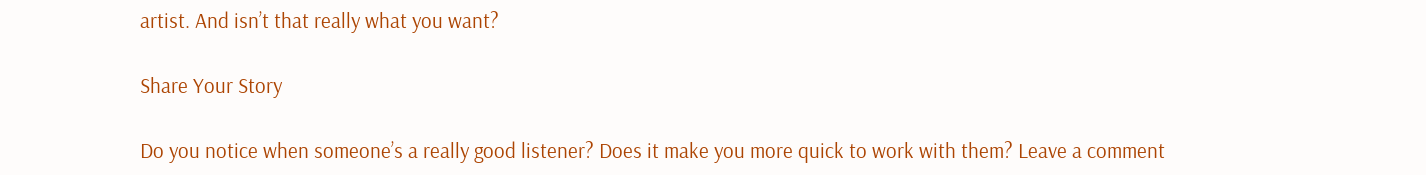artist. And isn’t that really what you want?

Share Your Story

Do you notice when someone’s a really good listener? Does it make you more quick to work with them? Leave a comment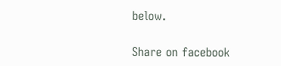below.

Share on facebook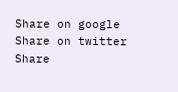Share on google
Share on twitter
Share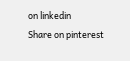on linkedin
Share on pinterest